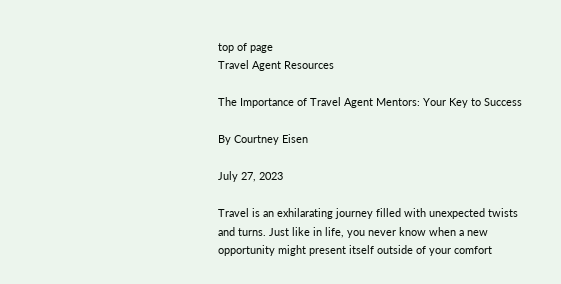top of page
Travel Agent Resources

The Importance of Travel Agent Mentors: Your Key to Success

By Courtney Eisen

July 27, 2023

Travel is an exhilarating journey filled with unexpected twists and turns. Just like in life, you never know when a new opportunity might present itself outside of your comfort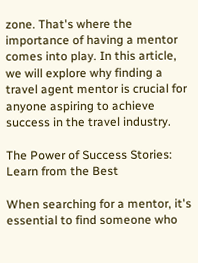zone. That's where the importance of having a mentor comes into play. In this article, we will explore why finding a travel agent mentor is crucial for anyone aspiring to achieve success in the travel industry.

The Power of Success Stories: Learn from the Best

When searching for a mentor, it's essential to find someone who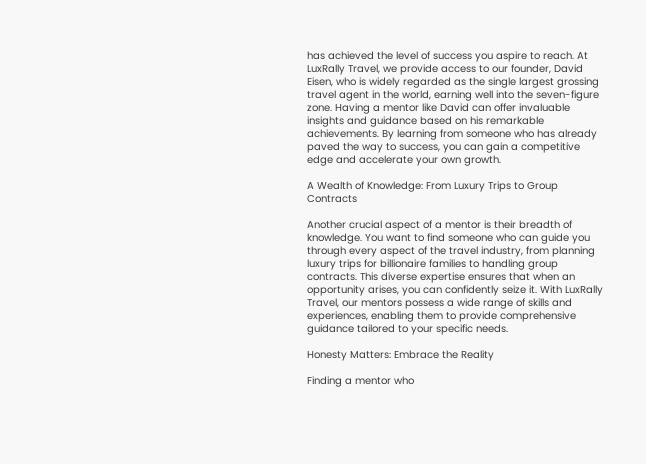has achieved the level of success you aspire to reach. At LuxRally Travel, we provide access to our founder, David Eisen, who is widely regarded as the single largest grossing travel agent in the world, earning well into the seven-figure zone. Having a mentor like David can offer invaluable insights and guidance based on his remarkable achievements. By learning from someone who has already paved the way to success, you can gain a competitive edge and accelerate your own growth.

A Wealth of Knowledge: From Luxury Trips to Group Contracts

Another crucial aspect of a mentor is their breadth of knowledge. You want to find someone who can guide you through every aspect of the travel industry, from planning luxury trips for billionaire families to handling group contracts. This diverse expertise ensures that when an opportunity arises, you can confidently seize it. With LuxRally Travel, our mentors possess a wide range of skills and experiences, enabling them to provide comprehensive guidance tailored to your specific needs.

Honesty Matters: Embrace the Reality

Finding a mentor who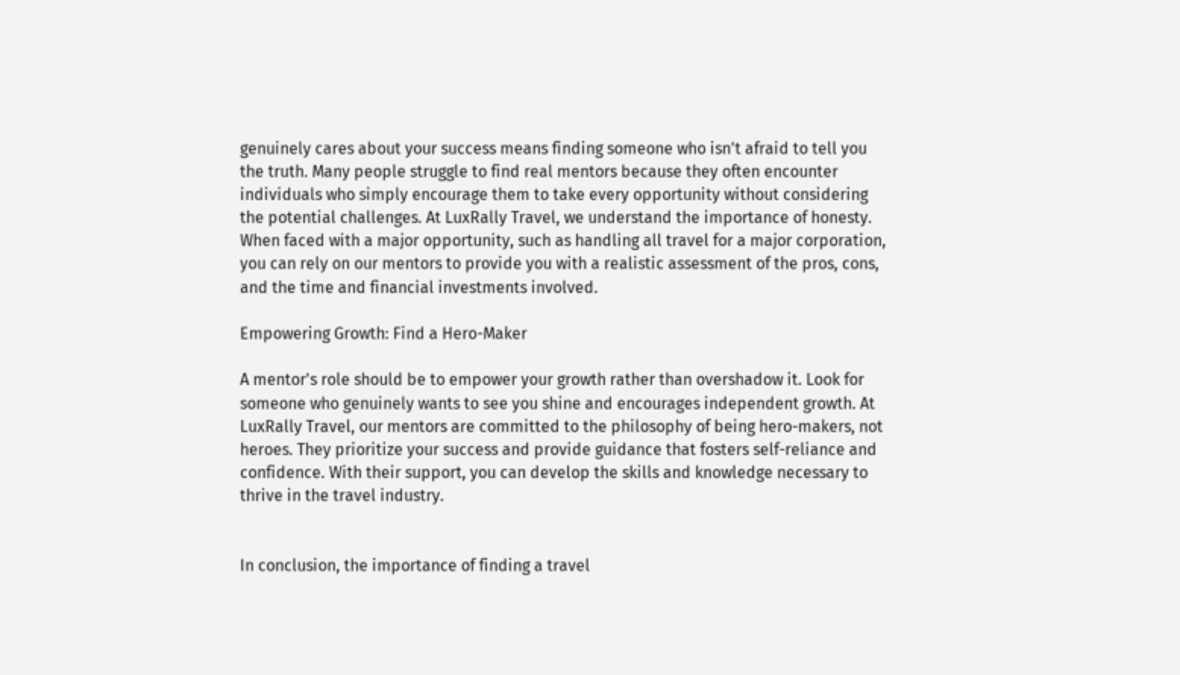genuinely cares about your success means finding someone who isn't afraid to tell you the truth. Many people struggle to find real mentors because they often encounter individuals who simply encourage them to take every opportunity without considering the potential challenges. At LuxRally Travel, we understand the importance of honesty. When faced with a major opportunity, such as handling all travel for a major corporation, you can rely on our mentors to provide you with a realistic assessment of the pros, cons, and the time and financial investments involved.

Empowering Growth: Find a Hero-Maker

A mentor's role should be to empower your growth rather than overshadow it. Look for someone who genuinely wants to see you shine and encourages independent growth. At LuxRally Travel, our mentors are committed to the philosophy of being hero-makers, not heroes. They prioritize your success and provide guidance that fosters self-reliance and confidence. With their support, you can develop the skills and knowledge necessary to thrive in the travel industry.


In conclusion, the importance of finding a travel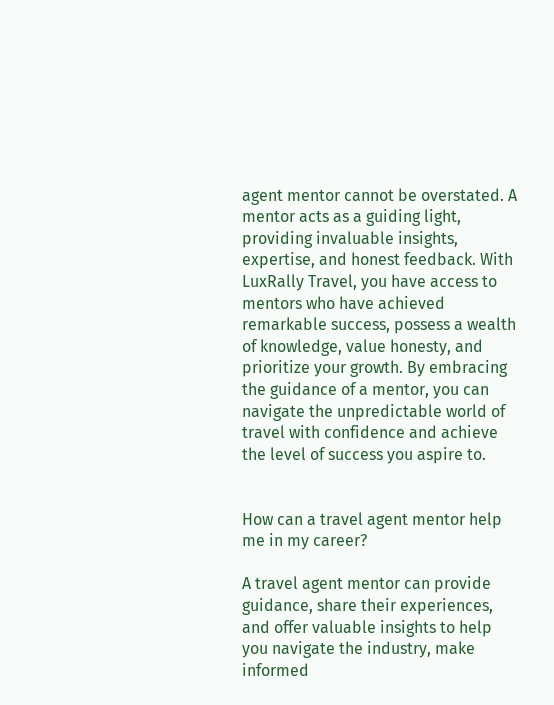agent mentor cannot be overstated. A mentor acts as a guiding light, providing invaluable insights, expertise, and honest feedback. With LuxRally Travel, you have access to mentors who have achieved remarkable success, possess a wealth of knowledge, value honesty, and prioritize your growth. By embracing the guidance of a mentor, you can navigate the unpredictable world of travel with confidence and achieve the level of success you aspire to.


How can a travel agent mentor help me in my career?

A travel agent mentor can provide guidance, share their experiences, and offer valuable insights to help you navigate the industry, make informed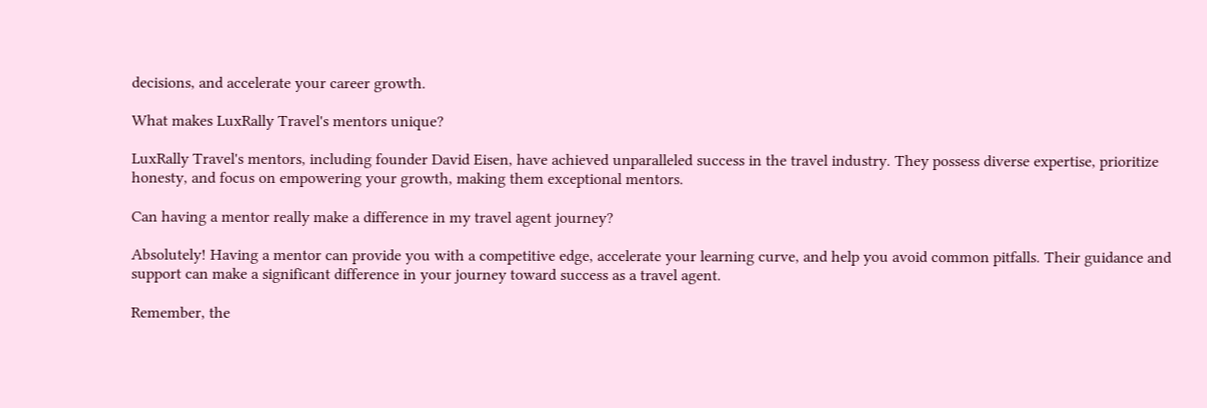decisions, and accelerate your career growth.

What makes LuxRally Travel's mentors unique?

LuxRally Travel's mentors, including founder David Eisen, have achieved unparalleled success in the travel industry. They possess diverse expertise, prioritize honesty, and focus on empowering your growth, making them exceptional mentors.

Can having a mentor really make a difference in my travel agent journey?

Absolutely! Having a mentor can provide you with a competitive edge, accelerate your learning curve, and help you avoid common pitfalls. Their guidance and support can make a significant difference in your journey toward success as a travel agent.

Remember, the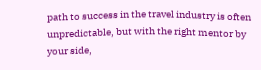path to success in the travel industry is often unpredictable, but with the right mentor by your side,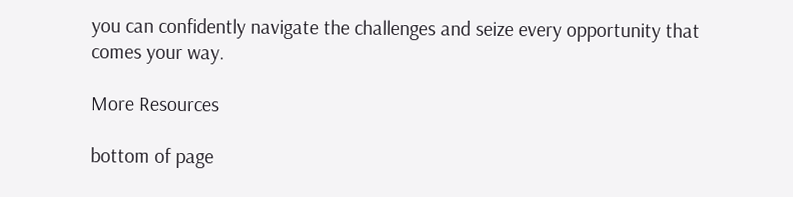you can confidently navigate the challenges and seize every opportunity that comes your way.

More Resources

bottom of page